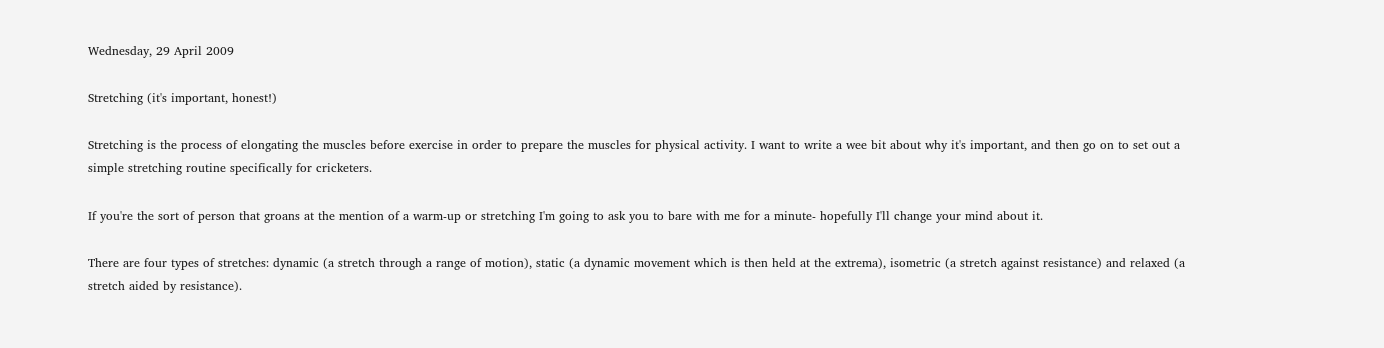Wednesday, 29 April 2009

Stretching (it's important, honest!)

Stretching is the process of elongating the muscles before exercise in order to prepare the muscles for physical activity. I want to write a wee bit about why it's important, and then go on to set out a simple stretching routine specifically for cricketers.

If you're the sort of person that groans at the mention of a warm-up or stretching I'm going to ask you to bare with me for a minute- hopefully I'll change your mind about it.

There are four types of stretches: dynamic (a stretch through a range of motion), static (a dynamic movement which is then held at the extrema), isometric (a stretch against resistance) and relaxed (a stretch aided by resistance).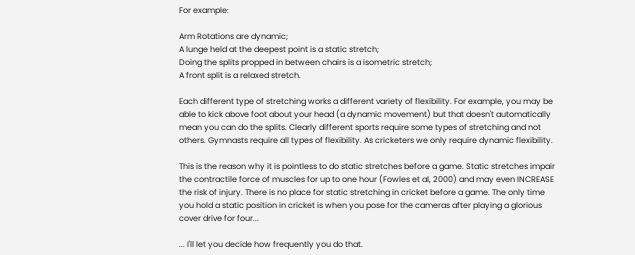For example:

Arm Rotations are dynamic;
A lunge held at the deepest point is a static stretch;
Doing the splits propped in between chairs is a isometric stretch;
A front split is a relaxed stretch.

Each different type of stretching works a different variety of flexibility. For example, you may be able to kick above foot about your head (a dynamic movement) but that doesn't automatically mean you can do the splits. Clearly different sports require some types of stretching and not others. Gymnasts require all types of flexibility. As cricketers we only require dynamic flexibility.

This is the reason why it is pointless to do static stretches before a game. Static stretches impair the contractile force of muscles for up to one hour (Fowles et al, 2000) and may even INCREASE the risk of injury. There is no place for static stretching in cricket before a game. The only time you hold a static position in cricket is when you pose for the cameras after playing a glorious cover drive for four...

... I'll let you decide how frequently you do that.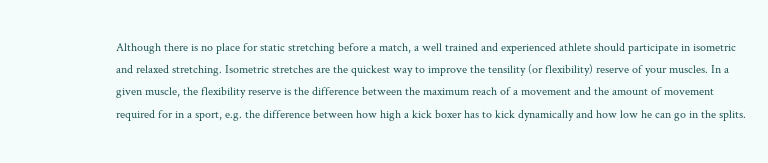Although there is no place for static stretching before a match, a well trained and experienced athlete should participate in isometric and relaxed stretching. Isometric stretches are the quickest way to improve the tensility (or flexibility) reserve of your muscles. In a given muscle, the flexibility reserve is the difference between the maximum reach of a movement and the amount of movement required for in a sport, e.g. the difference between how high a kick boxer has to kick dynamically and how low he can go in the splits.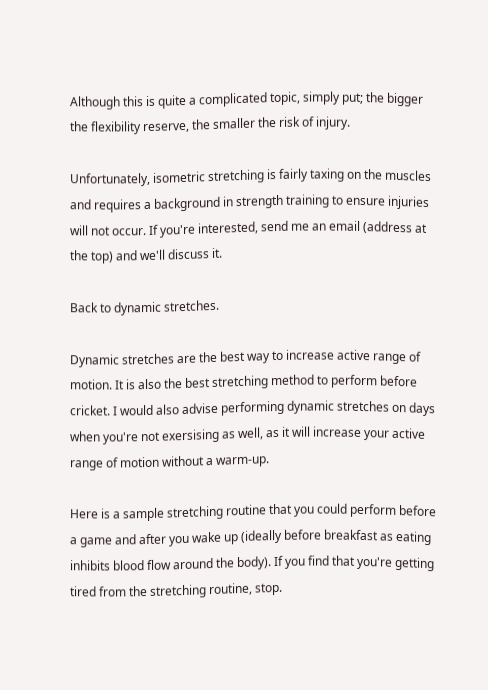Although this is quite a complicated topic, simply put; the bigger the flexibility reserve, the smaller the risk of injury.

Unfortunately, isometric stretching is fairly taxing on the muscles and requires a background in strength training to ensure injuries will not occur. If you're interested, send me an email (address at the top) and we'll discuss it.

Back to dynamic stretches.

Dynamic stretches are the best way to increase active range of motion. It is also the best stretching method to perform before cricket. I would also advise performing dynamic stretches on days when you're not exersising as well, as it will increase your active range of motion without a warm-up.

Here is a sample stretching routine that you could perform before a game and after you wake up (ideally before breakfast as eating inhibits blood flow around the body). If you find that you're getting tired from the stretching routine, stop.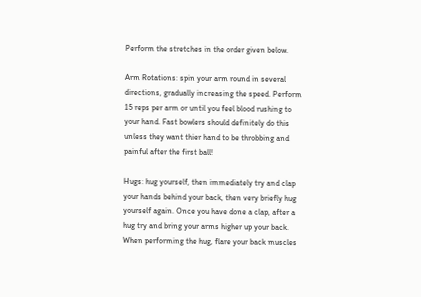Perform the stretches in the order given below.

Arm Rotations: spin your arm round in several directions, gradually increasing the speed. Perform 15 reps per arm or until you feel blood rushing to your hand. Fast bowlers should definitely do this unless they want thier hand to be throbbing and painful after the first ball!

Hugs: hug yourself, then immediately try and clap your hands behind your back, then very briefly hug yourself again. Once you have done a clap, after a hug try and bring your arms higher up your back. When performing the hug, flare your back muscles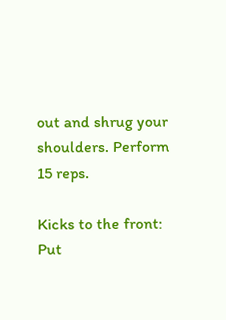out and shrug your shoulders. Perform 15 reps.

Kicks to the front: Put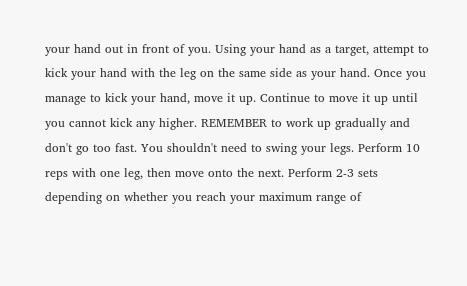your hand out in front of you. Using your hand as a target, attempt to kick your hand with the leg on the same side as your hand. Once you manage to kick your hand, move it up. Continue to move it up until you cannot kick any higher. REMEMBER to work up gradually and don't go too fast. You shouldn't need to swing your legs. Perform 10 reps with one leg, then move onto the next. Perform 2-3 sets depending on whether you reach your maximum range of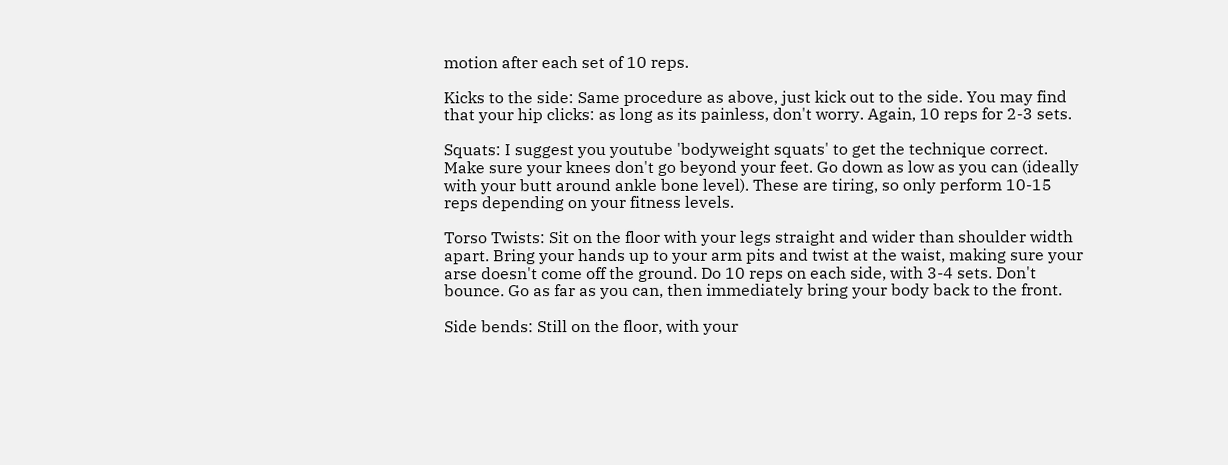motion after each set of 10 reps.

Kicks to the side: Same procedure as above, just kick out to the side. You may find that your hip clicks: as long as its painless, don't worry. Again, 10 reps for 2-3 sets.

Squats: I suggest you youtube 'bodyweight squats' to get the technique correct. Make sure your knees don't go beyond your feet. Go down as low as you can (ideally with your butt around ankle bone level). These are tiring, so only perform 10-15 reps depending on your fitness levels.

Torso Twists: Sit on the floor with your legs straight and wider than shoulder width apart. Bring your hands up to your arm pits and twist at the waist, making sure your arse doesn't come off the ground. Do 10 reps on each side, with 3-4 sets. Don't bounce. Go as far as you can, then immediately bring your body back to the front.

Side bends: Still on the floor, with your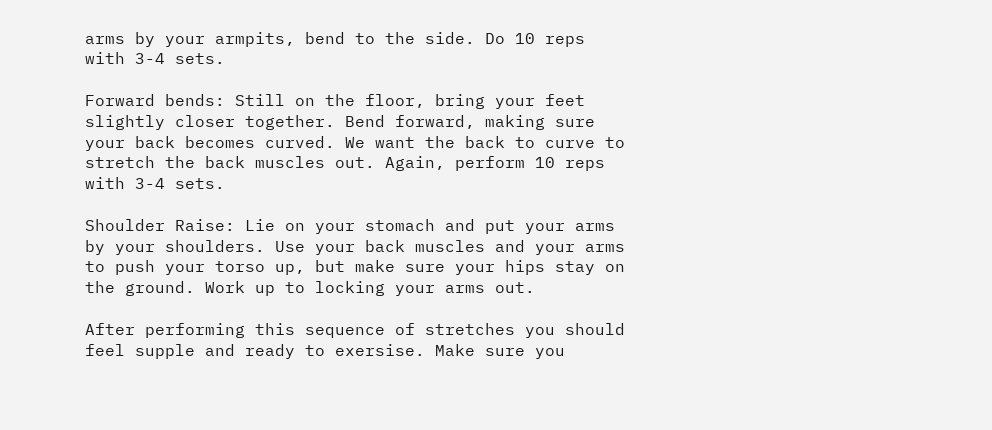arms by your armpits, bend to the side. Do 10 reps with 3-4 sets.

Forward bends: Still on the floor, bring your feet slightly closer together. Bend forward, making sure your back becomes curved. We want the back to curve to stretch the back muscles out. Again, perform 10 reps with 3-4 sets.

Shoulder Raise: Lie on your stomach and put your arms by your shoulders. Use your back muscles and your arms to push your torso up, but make sure your hips stay on the ground. Work up to locking your arms out.

After performing this sequence of stretches you should feel supple and ready to exersise. Make sure you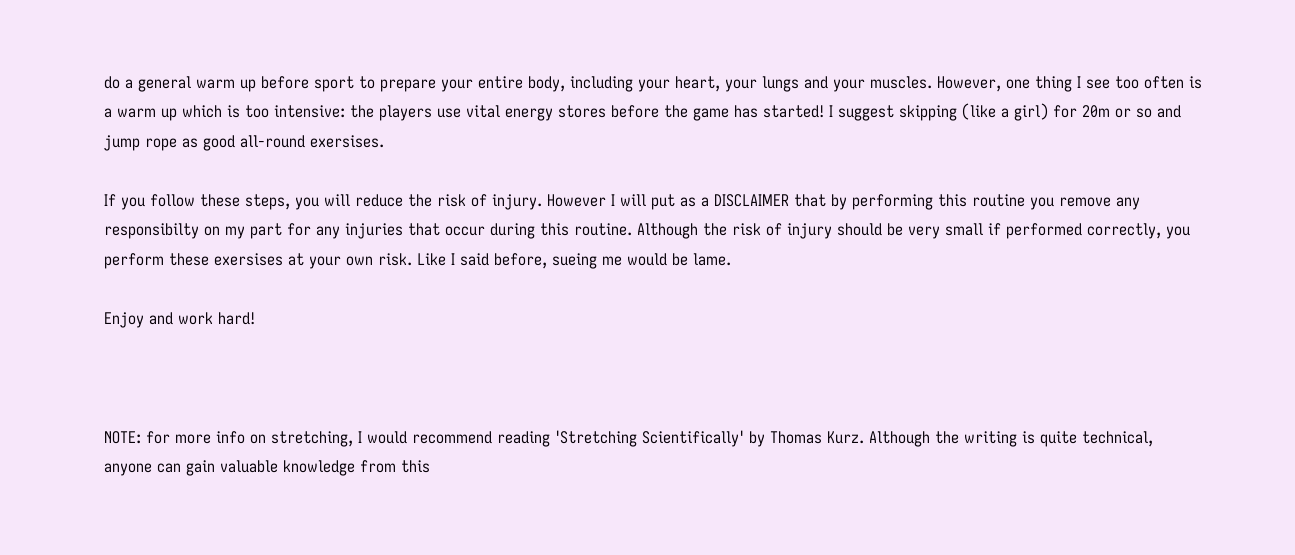do a general warm up before sport to prepare your entire body, including your heart, your lungs and your muscles. However, one thing I see too often is a warm up which is too intensive: the players use vital energy stores before the game has started! I suggest skipping (like a girl) for 20m or so and jump rope as good all-round exersises.

If you follow these steps, you will reduce the risk of injury. However I will put as a DISCLAIMER that by performing this routine you remove any responsibilty on my part for any injuries that occur during this routine. Although the risk of injury should be very small if performed correctly, you perform these exersises at your own risk. Like I said before, sueing me would be lame.

Enjoy and work hard!



NOTE: for more info on stretching, I would recommend reading 'Stretching Scientifically' by Thomas Kurz. Although the writing is quite technical, anyone can gain valuable knowledge from this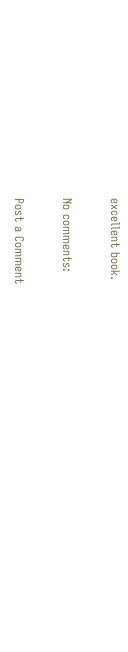excellent book.

No comments:

Post a Comment